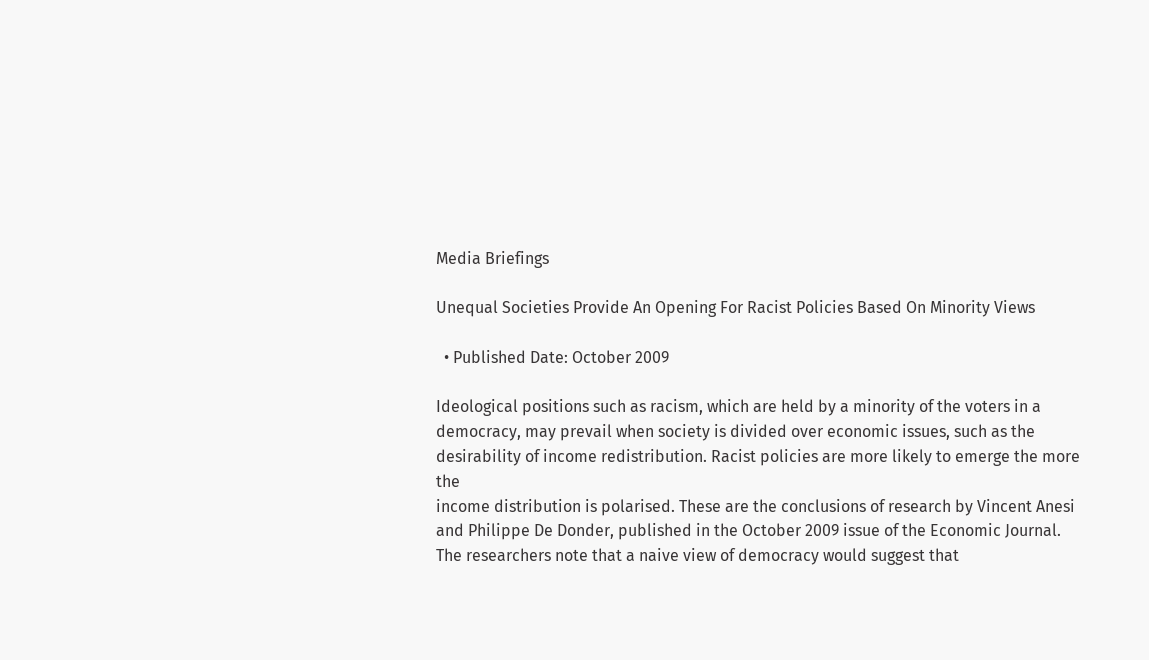Media Briefings

Unequal Societies Provide An Opening For Racist Policies Based On Minority Views

  • Published Date: October 2009

Ideological positions such as racism, which are held by a minority of the voters in a
democracy, may prevail when society is divided over economic issues, such as the
desirability of income redistribution. Racist policies are more likely to emerge the more the
income distribution is polarised. These are the conclusions of research by Vincent Anesi
and Philippe De Donder, published in the October 2009 issue of the Economic Journal.
The researchers note that a naive view of democracy would suggest that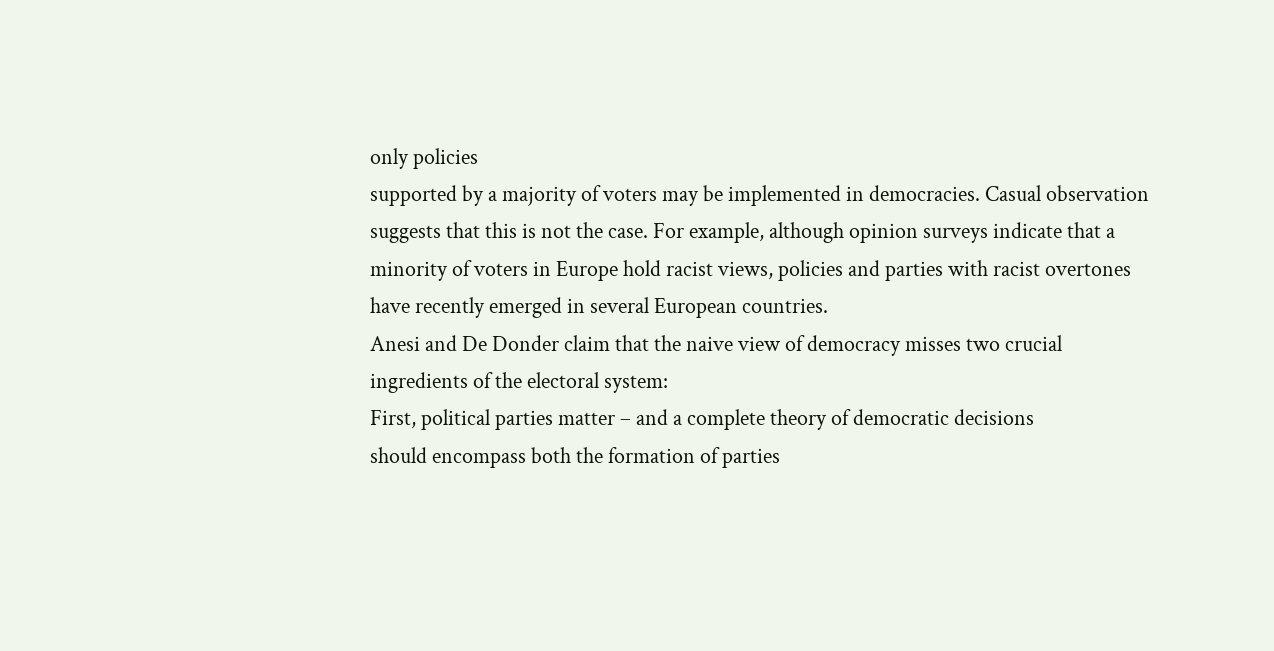only policies
supported by a majority of voters may be implemented in democracies. Casual observation
suggests that this is not the case. For example, although opinion surveys indicate that a
minority of voters in Europe hold racist views, policies and parties with racist overtones
have recently emerged in several European countries.
Anesi and De Donder claim that the naive view of democracy misses two crucial
ingredients of the electoral system:
First, political parties matter – and a complete theory of democratic decisions
should encompass both the formation of parties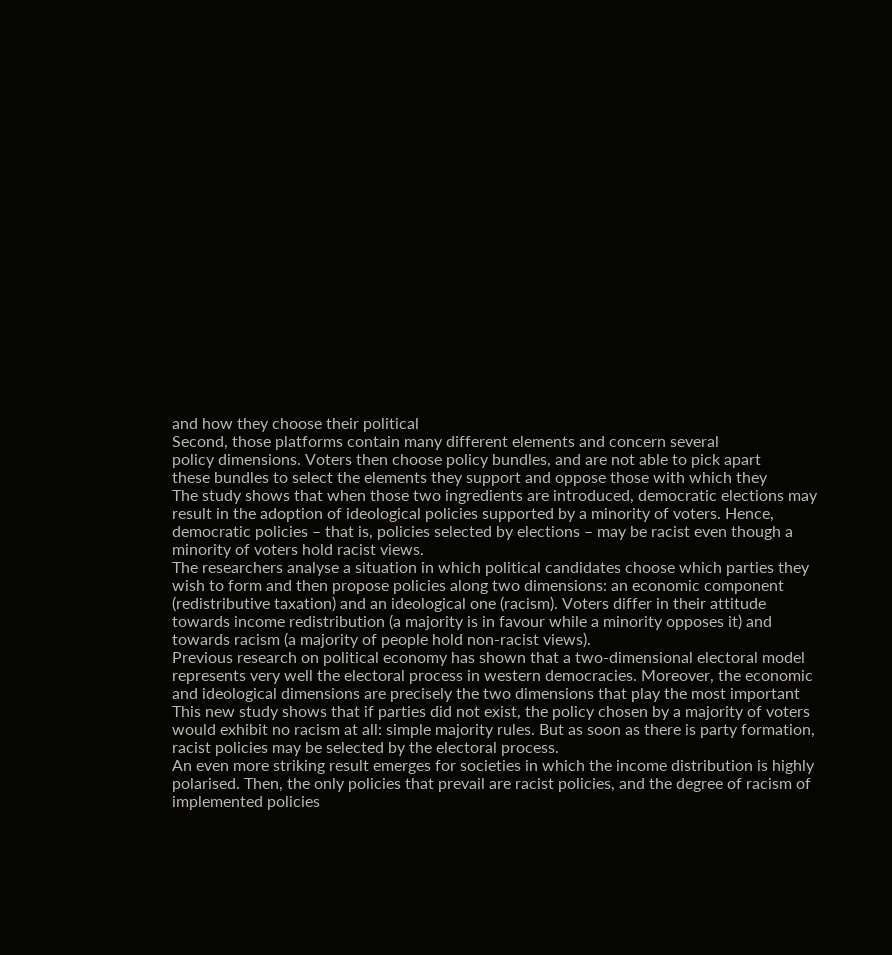and how they choose their political
Second, those platforms contain many different elements and concern several
policy dimensions. Voters then choose policy bundles, and are not able to pick apart
these bundles to select the elements they support and oppose those with which they
The study shows that when those two ingredients are introduced, democratic elections may
result in the adoption of ideological policies supported by a minority of voters. Hence,
democratic policies – that is, policies selected by elections – may be racist even though a
minority of voters hold racist views.
The researchers analyse a situation in which political candidates choose which parties they
wish to form and then propose policies along two dimensions: an economic component
(redistributive taxation) and an ideological one (racism). Voters differ in their attitude
towards income redistribution (a majority is in favour while a minority opposes it) and
towards racism (a majority of people hold non-racist views).
Previous research on political economy has shown that a two-dimensional electoral model
represents very well the electoral process in western democracies. Moreover, the economic
and ideological dimensions are precisely the two dimensions that play the most important
This new study shows that if parties did not exist, the policy chosen by a majority of voters
would exhibit no racism at all: simple majority rules. But as soon as there is party formation,
racist policies may be selected by the electoral process.
An even more striking result emerges for societies in which the income distribution is highly
polarised. Then, the only policies that prevail are racist policies, and the degree of racism of
implemented policies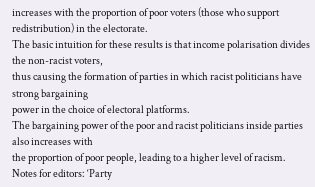increases with the proportion of poor voters (those who support
redistribution) in the electorate.
The basic intuition for these results is that income polarisation divides the non-racist voters,
thus causing the formation of parties in which racist politicians have strong bargaining
power in the choice of electoral platforms.
The bargaining power of the poor and racist politicians inside parties also increases with
the proportion of poor people, leading to a higher level of racism.
Notes for editors: ‘Party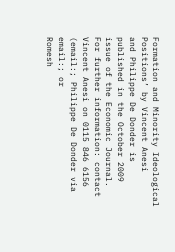Formation and Minority Ideological Positions’ by Vincent Anesi
and Philippe De Donder is published in the October 2009 issue of the Economic Journal.
For further information: contact Vincent Anesi on 0115 846 6156 (email:; Philippe De Donder via email:; or
Romesh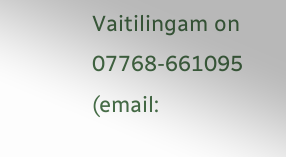Vaitilingam on 07768-661095 (email: